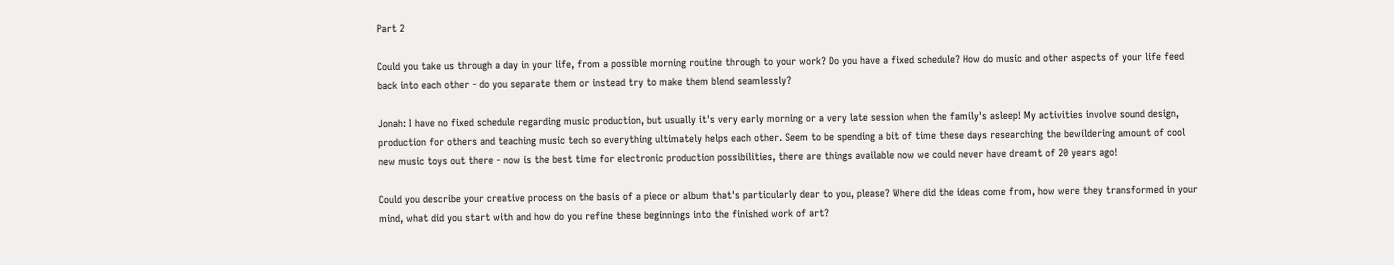Part 2

Could you take us through a day in your life, from a possible morning routine through to your work? Do you have a fixed schedule? How do music and other aspects of your life feed back into each other - do you separate them or instead try to make them blend seamlessly?

Jonah: I have no fixed schedule regarding music production, but usually it's very early morning or a very late session when the family's asleep! My activities involve sound design, production for others and teaching music tech so everything ultimately helps each other. Seem to be spending a bit of time these days researching the bewildering amount of cool new music toys out there - now is the best time for electronic production possibilities, there are things available now we could never have dreamt of 20 years ago!

Could you describe your creative process on the basis of a piece or album that's particularly dear to you, please? Where did the ideas come from, how were they transformed in your mind, what did you start with and how do you refine these beginnings into the finished work of art?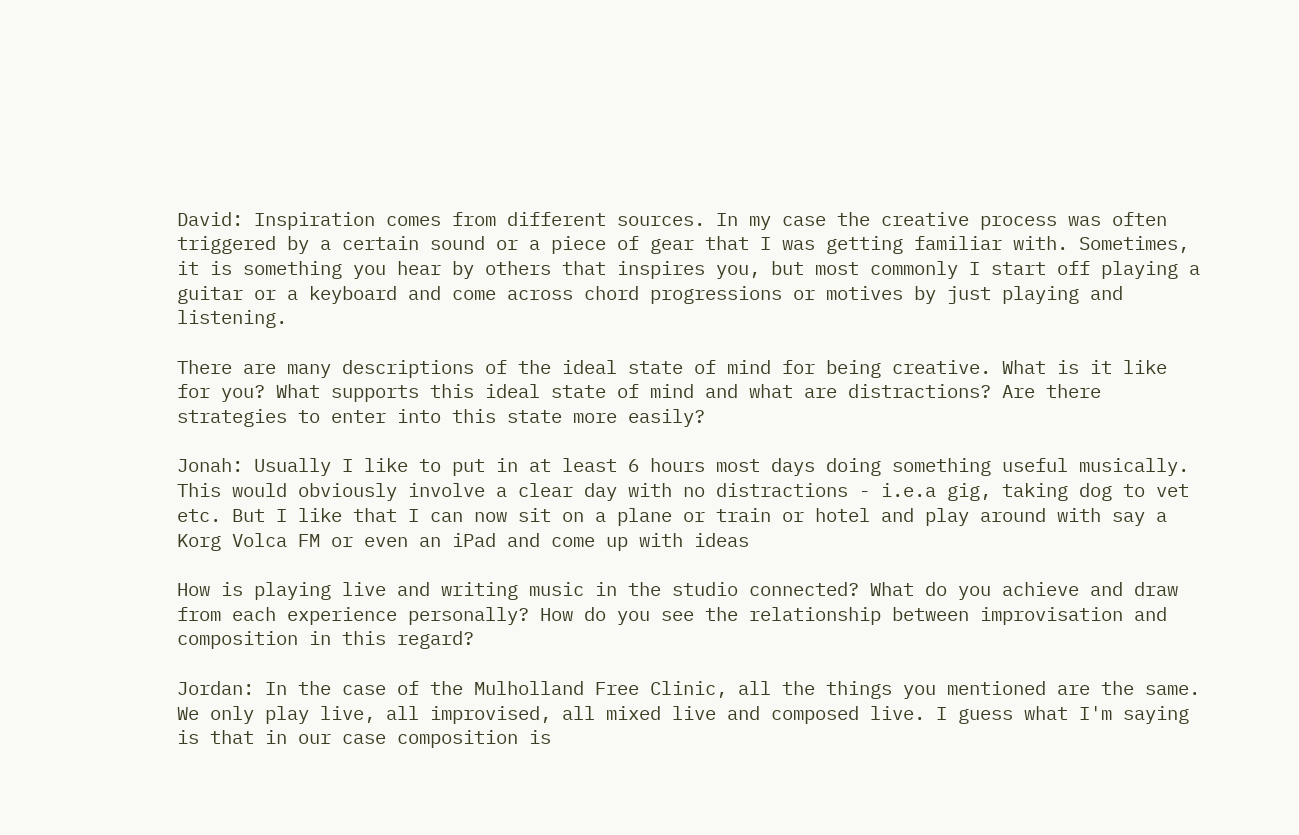David: Inspiration comes from different sources. In my case the creative process was often triggered by a certain sound or a piece of gear that I was getting familiar with. Sometimes, it is something you hear by others that inspires you, but most commonly I start off playing a guitar or a keyboard and come across chord progressions or motives by just playing and listening.

There are many descriptions of the ideal state of mind for being creative. What is it like for you? What supports this ideal state of mind and what are distractions? Are there strategies to enter into this state more easily?

Jonah: Usually I like to put in at least 6 hours most days doing something useful musically. This would obviously involve a clear day with no distractions - i.e.a gig, taking dog to vet etc. But I like that I can now sit on a plane or train or hotel and play around with say a Korg Volca FM or even an iPad and come up with ideas

How is playing live and writing music in the studio connected? What do you achieve and draw from each experience personally? How do you see the relationship between improvisation and composition in this regard?

Jordan: In the case of the Mulholland Free Clinic, all the things you mentioned are the same. We only play live, all improvised, all mixed live and composed live. I guess what I'm saying is that in our case composition is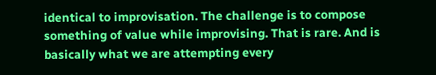identical to improvisation. The challenge is to compose something of value while improvising. That is rare. And is basically what we are attempting every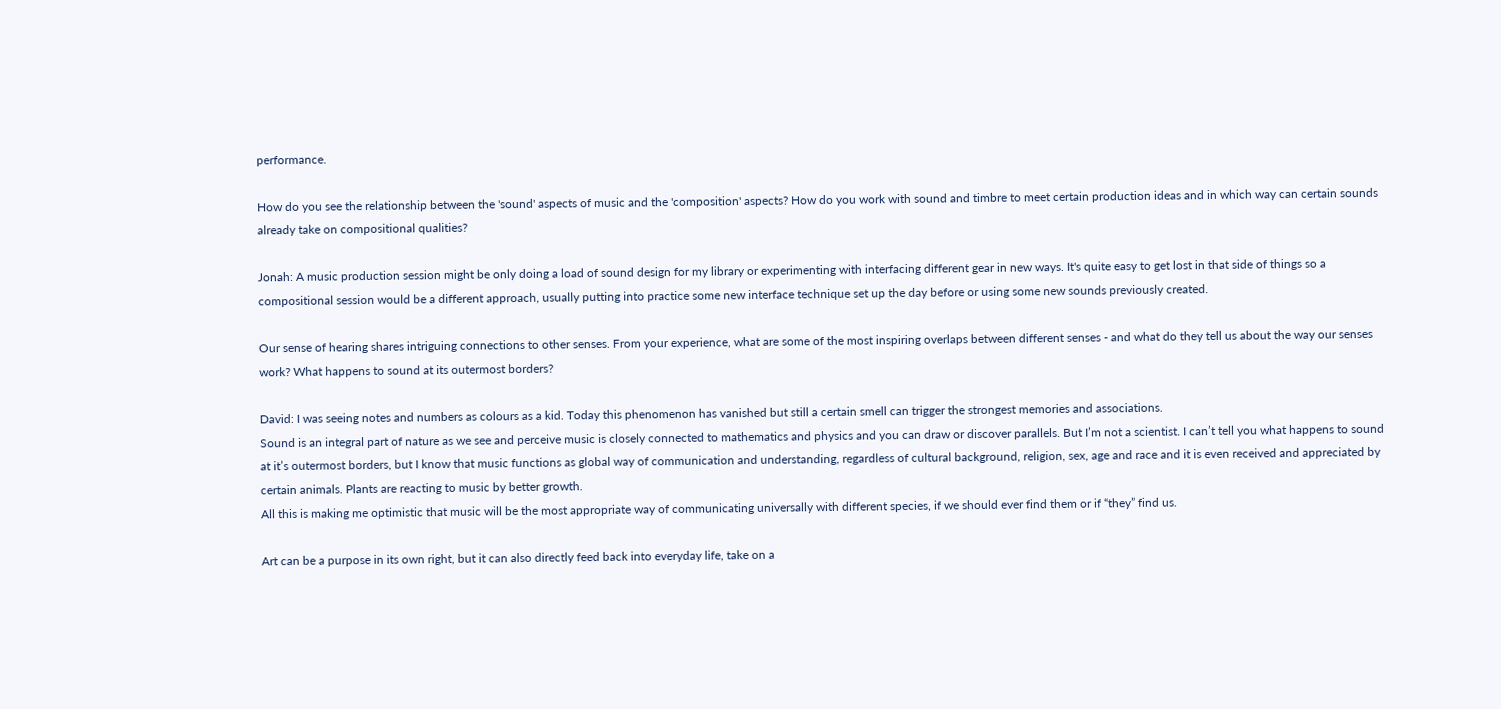performance.

How do you see the relationship between the 'sound' aspects of music and the 'composition' aspects? How do you work with sound and timbre to meet certain production ideas and in which way can certain sounds already take on compositional qualities?

Jonah: A music production session might be only doing a load of sound design for my library or experimenting with interfacing different gear in new ways. It's quite easy to get lost in that side of things so a compositional session would be a different approach, usually putting into practice some new interface technique set up the day before or using some new sounds previously created.

Our sense of hearing shares intriguing connections to other senses. From your experience, what are some of the most inspiring overlaps between different senses - and what do they tell us about the way our senses work? What happens to sound at its outermost borders?

David: I was seeing notes and numbers as colours as a kid. Today this phenomenon has vanished but still a certain smell can trigger the strongest memories and associations.
Sound is an integral part of nature as we see and perceive music is closely connected to mathematics and physics and you can draw or discover parallels. But I’m not a scientist. I can’t tell you what happens to sound at it’s outermost borders, but I know that music functions as global way of communication and understanding, regardless of cultural background, religion, sex, age and race and it is even received and appreciated by certain animals. Plants are reacting to music by better growth.
All this is making me optimistic that music will be the most appropriate way of communicating universally with different species, if we should ever find them or if “they” find us.

Art can be a purpose in its own right, but it can also directly feed back into everyday life, take on a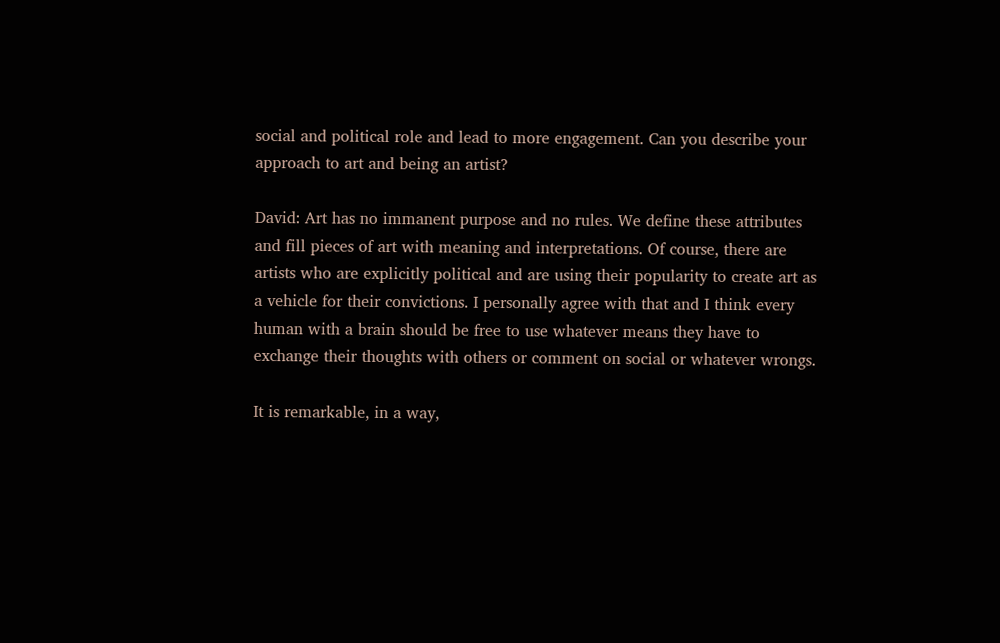social and political role and lead to more engagement. Can you describe your approach to art and being an artist?

David: Art has no immanent purpose and no rules. We define these attributes and fill pieces of art with meaning and interpretations. Of course, there are artists who are explicitly political and are using their popularity to create art as a vehicle for their convictions. I personally agree with that and I think every human with a brain should be free to use whatever means they have to exchange their thoughts with others or comment on social or whatever wrongs.

It is remarkable, in a way,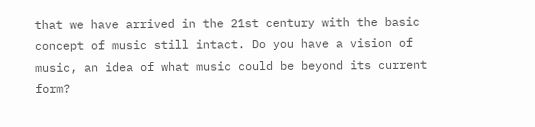that we have arrived in the 21st century with the basic concept of music still intact. Do you have a vision of music, an idea of what music could be beyond its current form?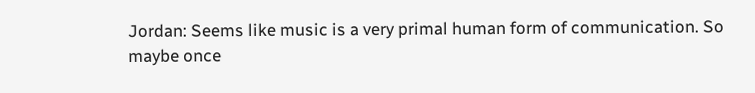Jordan: Seems like music is a very primal human form of communication. So maybe once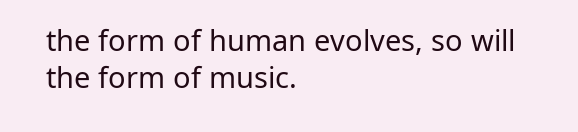the form of human evolves, so will the form of music.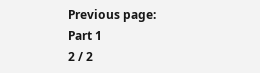Previous page:
Part 1
2 / 2